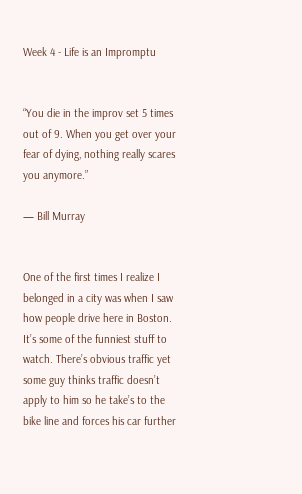Week 4 - Life is an Impromptu


“You die in the improv set 5 times out of 9. When you get over your fear of dying, nothing really scares you anymore.”

— Bill Murray


One of the first times I realize I belonged in a city was when I saw how people drive here in Boston. It’s some of the funniest stuff to watch. There’s obvious traffic yet some guy thinks traffic doesn’t apply to him so he take’s to the bike line and forces his car further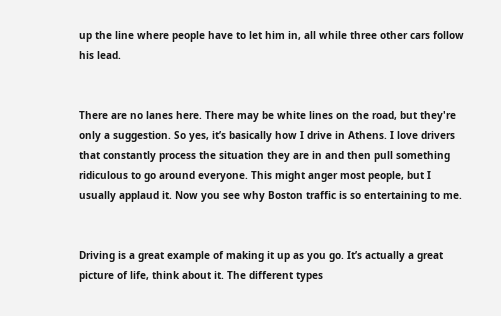up the line where people have to let him in, all while three other cars follow his lead.


There are no lanes here. There may be white lines on the road, but they're only a suggestion. So yes, it’s basically how I drive in Athens. I love drivers that constantly process the situation they are in and then pull something ridiculous to go around everyone. This might anger most people, but I usually applaud it. Now you see why Boston traffic is so entertaining to me.


Driving is a great example of making it up as you go. It’s actually a great picture of life, think about it. The different types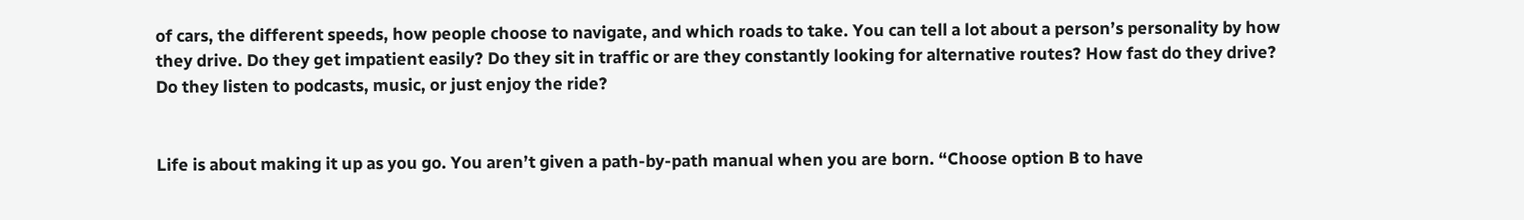of cars, the different speeds, how people choose to navigate, and which roads to take. You can tell a lot about a person’s personality by how they drive. Do they get impatient easily? Do they sit in traffic or are they constantly looking for alternative routes? How fast do they drive? Do they listen to podcasts, music, or just enjoy the ride?


Life is about making it up as you go. You aren’t given a path-by-path manual when you are born. “Choose option B to have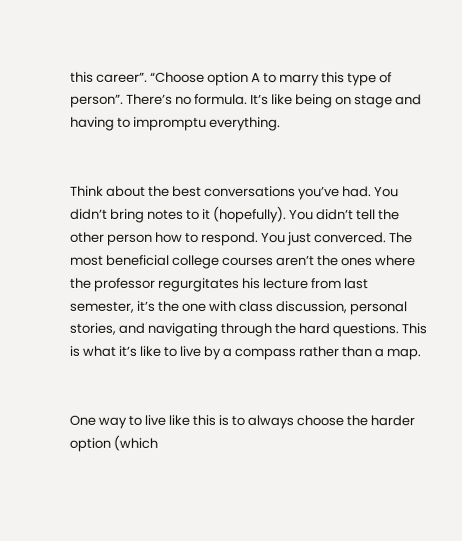this career”. “Choose option A to marry this type of person”. There’s no formula. It’s like being on stage and having to impromptu everything.


Think about the best conversations you’ve had. You didn’t bring notes to it (hopefully). You didn’t tell the other person how to respond. You just converced. The most beneficial college courses aren’t the ones where the professor regurgitates his lecture from last semester, it’s the one with class discussion, personal stories, and navigating through the hard questions. This is what it’s like to live by a compass rather than a map.


One way to live like this is to always choose the harder option (which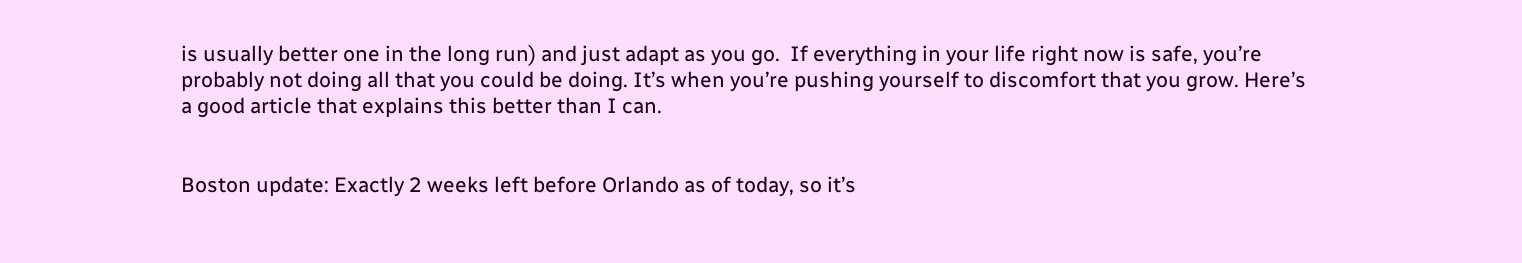is usually better one in the long run) and just adapt as you go.  If everything in your life right now is safe, you’re probably not doing all that you could be doing. It’s when you’re pushing yourself to discomfort that you grow. Here’s a good article that explains this better than I can.


Boston update: Exactly 2 weeks left before Orlando as of today, so it’s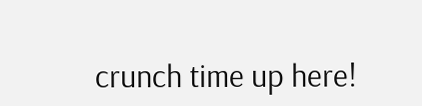crunch time up here!